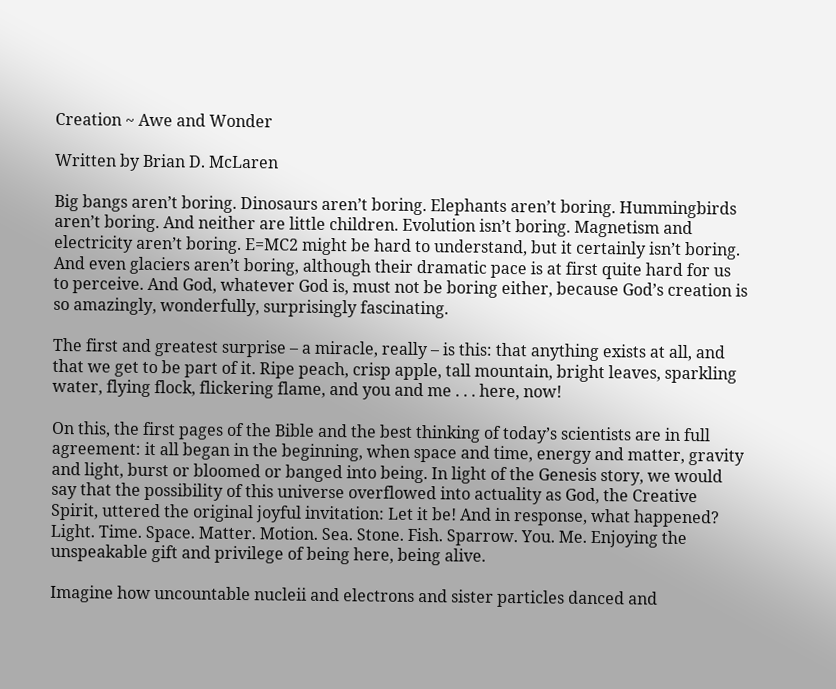Creation ~ Awe and Wonder

Written by Brian D. McLaren

Big bangs aren’t boring. Dinosaurs aren’t boring. Elephants aren’t boring. Hummingbirds aren’t boring. And neither are little children. Evolution isn’t boring. Magnetism and electricity aren’t boring. E=MC2 might be hard to understand, but it certainly isn’t boring. And even glaciers aren’t boring, although their dramatic pace is at first quite hard for us to perceive. And God, whatever God is, must not be boring either, because God’s creation is so amazingly, wonderfully, surprisingly fascinating.

The first and greatest surprise – a miracle, really – is this: that anything exists at all, and that we get to be part of it. Ripe peach, crisp apple, tall mountain, bright leaves, sparkling water, flying flock, flickering flame, and you and me . . . here, now!

On this, the first pages of the Bible and the best thinking of today’s scientists are in full agreement: it all began in the beginning, when space and time, energy and matter, gravity and light, burst or bloomed or banged into being. In light of the Genesis story, we would say that the possibility of this universe overflowed into actuality as God, the Creative Spirit, uttered the original joyful invitation: Let it be! And in response, what happened? Light. Time. Space. Matter. Motion. Sea. Stone. Fish. Sparrow. You. Me. Enjoying the unspeakable gift and privilege of being here, being alive.

Imagine how uncountable nucleii and electrons and sister particles danced and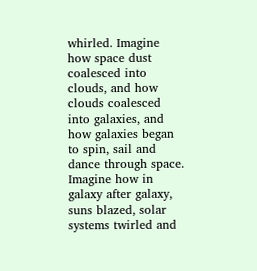whirled. Imagine how space dust coalesced into clouds, and how clouds coalesced into galaxies, and how galaxies began to spin, sail and dance through space. Imagine how in galaxy after galaxy, suns blazed, solar systems twirled and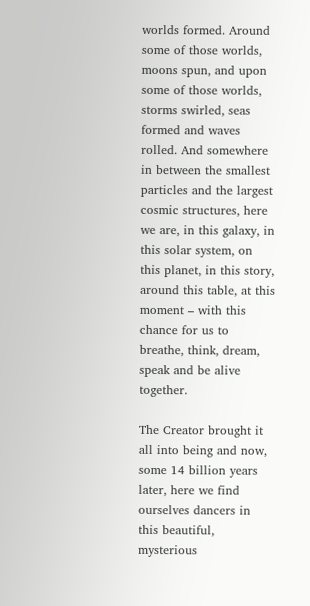worlds formed. Around some of those worlds, moons spun, and upon some of those worlds, storms swirled, seas formed and waves rolled. And somewhere in between the smallest particles and the largest cosmic structures, here we are, in this galaxy, in this solar system, on this planet, in this story, around this table, at this moment – with this chance for us to breathe, think, dream, speak and be alive together.

The Creator brought it all into being and now, some 14 billion years later, here we find ourselves dancers in this beautiful, mysterious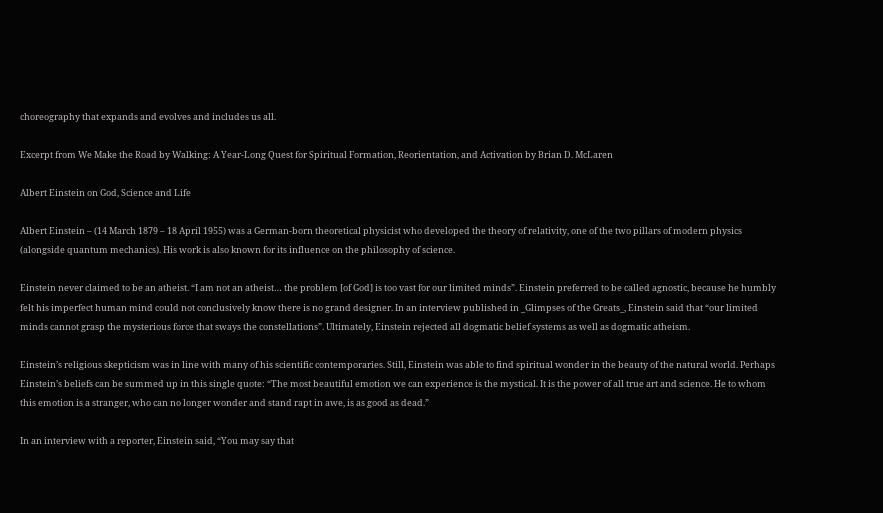choreography that expands and evolves and includes us all.

Excerpt from We Make the Road by Walking: A Year-Long Quest for Spiritual Formation, Reorientation, and Activation by Brian D. McLaren

Albert Einstein on God, Science and Life

Albert Einstein – (14 March 1879 – 18 April 1955) was a German-born theoretical physicist who developed the theory of relativity, one of the two pillars of modern physics (alongside quantum mechanics). His work is also known for its influence on the philosophy of science.

Einstein never claimed to be an atheist. “I am not an atheist… the problem [of God] is too vast for our limited minds”. Einstein preferred to be called agnostic, because he humbly felt his imperfect human mind could not conclusively know there is no grand designer. In an interview published in _Glimpses of the Greats_, Einstein said that “our limited minds cannot grasp the mysterious force that sways the constellations”. Ultimately, Einstein rejected all dogmatic belief systems as well as dogmatic atheism.

Einstein’s religious skepticism was in line with many of his scientific contemporaries. Still, Einstein was able to find spiritual wonder in the beauty of the natural world. Perhaps Einstein’s beliefs can be summed up in this single quote: “The most beautiful emotion we can experience is the mystical. It is the power of all true art and science. He to whom this emotion is a stranger, who can no longer wonder and stand rapt in awe, is as good as dead.”

In an interview with a reporter, Einstein said, “You may say that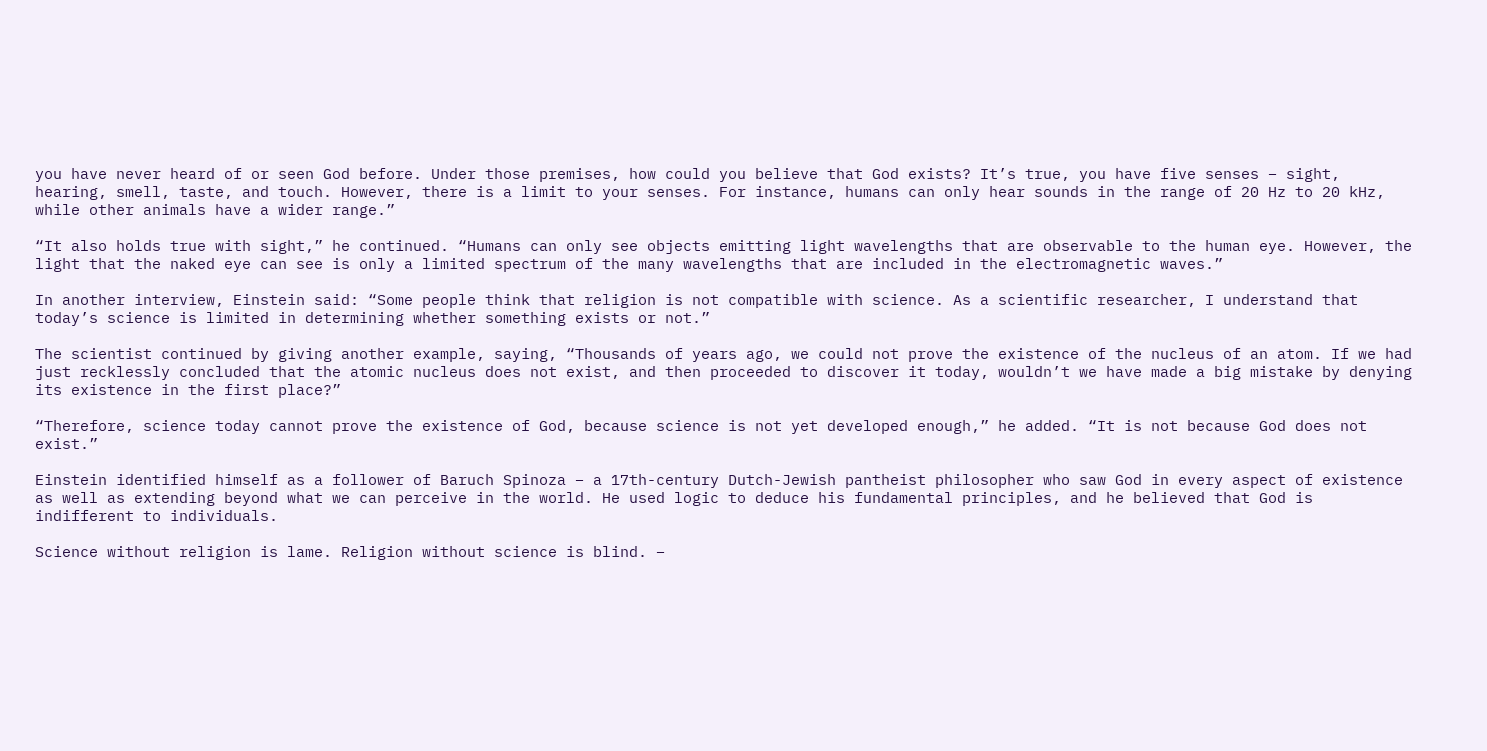you have never heard of or seen God before. Under those premises, how could you believe that God exists? It’s true, you have five senses – sight, hearing, smell, taste, and touch. However, there is a limit to your senses. For instance, humans can only hear sounds in the range of 20 Hz to 20 kHz, while other animals have a wider range.”

“It also holds true with sight,” he continued. “Humans can only see objects emitting light wavelengths that are observable to the human eye. However, the light that the naked eye can see is only a limited spectrum of the many wavelengths that are included in the electromagnetic waves.”

In another interview, Einstein said: “Some people think that religion is not compatible with science. As a scientific researcher, I understand that today’s science is limited in determining whether something exists or not.”

The scientist continued by giving another example, saying, “Thousands of years ago, we could not prove the existence of the nucleus of an atom. If we had just recklessly concluded that the atomic nucleus does not exist, and then proceeded to discover it today, wouldn’t we have made a big mistake by denying its existence in the first place?”

“Therefore, science today cannot prove the existence of God, because science is not yet developed enough,” he added. “It is not because God does not exist.”

Einstein identified himself as a follower of Baruch Spinoza – a 17th-century Dutch-Jewish pantheist philosopher who saw God in every aspect of existence as well as extending beyond what we can perceive in the world. He used logic to deduce his fundamental principles, and he believed that God is indifferent to individuals.

Science without religion is lame. Religion without science is blind. –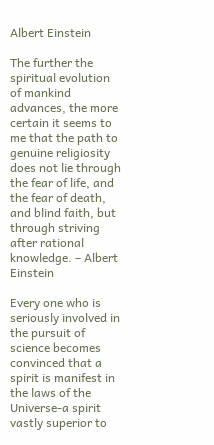Albert Einstein

The further the spiritual evolution of mankind advances, the more certain it seems to me that the path to genuine religiosity does not lie through the fear of life, and the fear of death, and blind faith, but through striving after rational knowledge. – Albert Einstein

Every one who is seriously involved in the pursuit of science becomes convinced that a spirit is manifest in the laws of the Universe-a spirit vastly superior to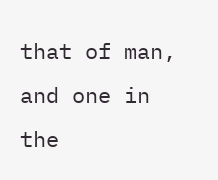that of man, and one in the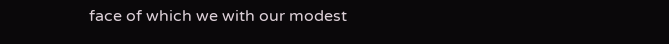face of which we with our modest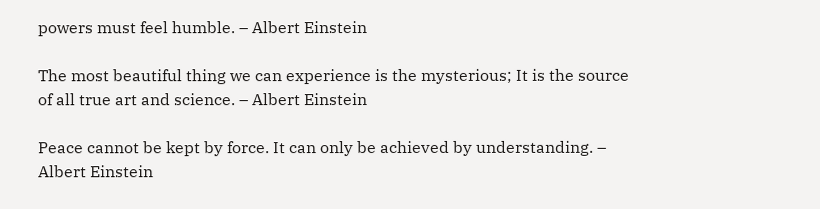powers must feel humble. – Albert Einstein

The most beautiful thing we can experience is the mysterious; It is the source of all true art and science. – Albert Einstein

Peace cannot be kept by force. It can only be achieved by understanding. – Albert Einstein